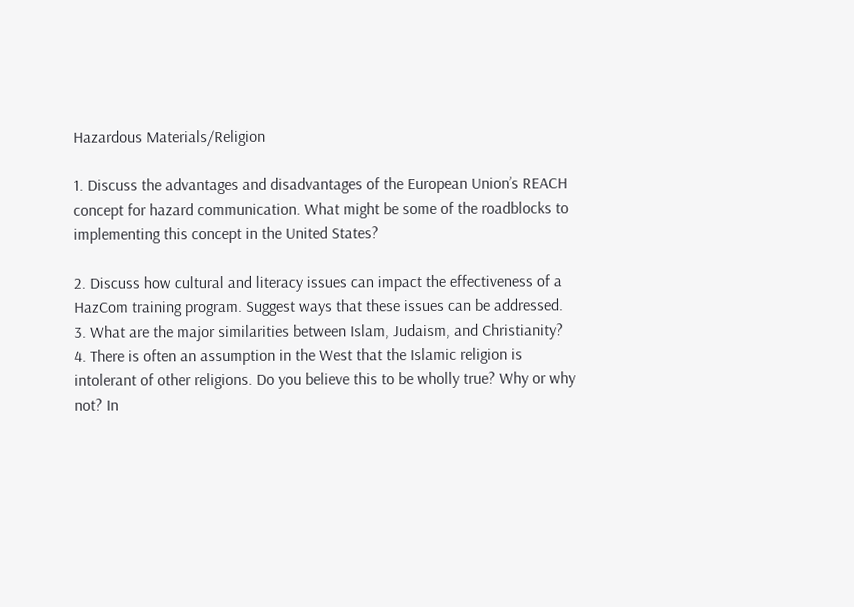Hazardous Materials/Religion

1. Discuss the advantages and disadvantages of the European Union’s REACH concept for hazard communication. What might be some of the roadblocks to implementing this concept in the United States?

2. Discuss how cultural and literacy issues can impact the effectiveness of a HazCom training program. Suggest ways that these issues can be addressed.
3. What are the major similarities between Islam, Judaism, and Christianity?
4. There is often an assumption in the West that the Islamic religion is intolerant of other religions. Do you believe this to be wholly true? Why or why not? In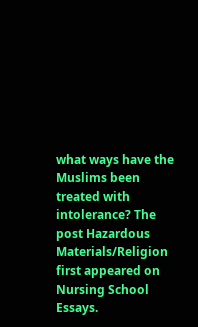what ways have the Muslims been treated with intolerance? The post Hazardous Materials/Religion first appeared on Nursing School Essays.